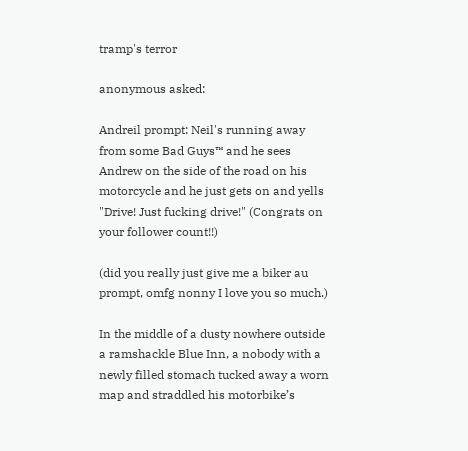tramp's terror

anonymous asked:

Andreil prompt: Neil's running away from some Bad Guys™ and he sees Andrew on the side of the road on his motorcycle and he just gets on and yells "Drive! Just fucking drive!" (Congrats on your follower count!!)

(did you really just give me a biker au prompt, omfg nonny I love you so much.)

In the middle of a dusty nowhere outside a ramshackle Blue Inn, a nobody with a newly filled stomach tucked away a worn map and straddled his motorbike’s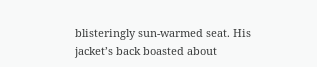blisteringly sun-warmed seat. His jacket’s back boasted about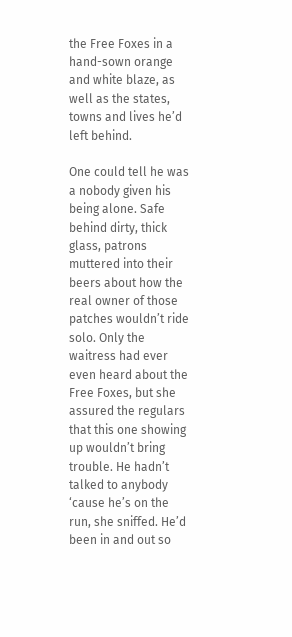the Free Foxes in a hand-sown orange and white blaze, as well as the states, towns and lives he’d left behind.

One could tell he was a nobody given his being alone. Safe behind dirty, thick glass, patrons muttered into their beers about how the real owner of those patches wouldn’t ride solo. Only the waitress had ever even heard about the Free Foxes, but she assured the regulars that this one showing up wouldn’t bring trouble. He hadn’t talked to anybody ‘cause he’s on the run, she sniffed. He’d been in and out so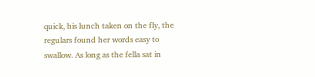quick, his lunch taken on the fly, the regulars found her words easy to swallow. As long as the fella sat in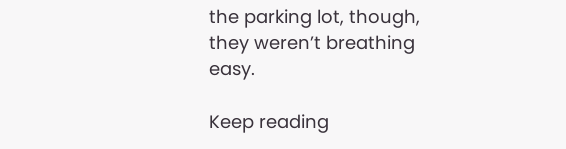the parking lot, though, they weren’t breathing easy.

Keep reading